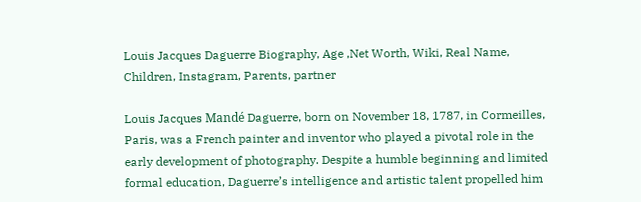Louis Jacques Daguerre Biography, Age ,Net Worth, Wiki, Real Name, Children, Instagram, Parents, partner

Louis Jacques Mandé Daguerre, born on November 18, 1787, in Cormeilles, Paris, was a French painter and inventor who played a pivotal role in the early development of photography. Despite a humble beginning and limited formal education, Daguerre’s intelligence and artistic talent propelled him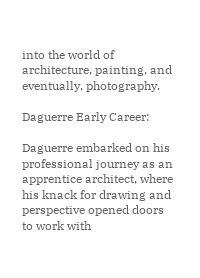into the world of architecture, painting, and eventually, photography.

Daguerre Early Career:

Daguerre embarked on his professional journey as an apprentice architect, where his knack for drawing and perspective opened doors to work with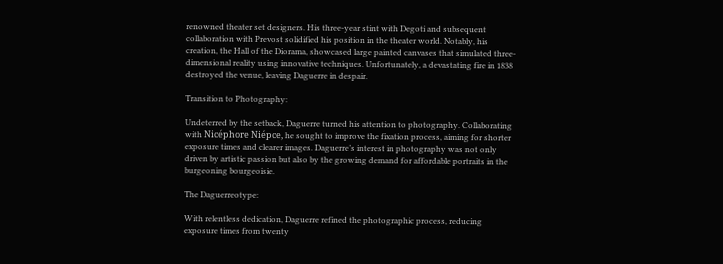renowned theater set designers. His three-year stint with Degoti and subsequent collaboration with Prevost solidified his position in the theater world. Notably, his creation, the Hall of the Diorama, showcased large painted canvases that simulated three-dimensional reality using innovative techniques. Unfortunately, a devastating fire in 1838 destroyed the venue, leaving Daguerre in despair.

Transition to Photography:

Undeterred by the setback, Daguerre turned his attention to photography. Collaborating with Nicéphore Niépce, he sought to improve the fixation process, aiming for shorter exposure times and clearer images. Daguerre’s interest in photography was not only driven by artistic passion but also by the growing demand for affordable portraits in the burgeoning bourgeoisie.

The Daguerreotype:

With relentless dedication, Daguerre refined the photographic process, reducing exposure times from twenty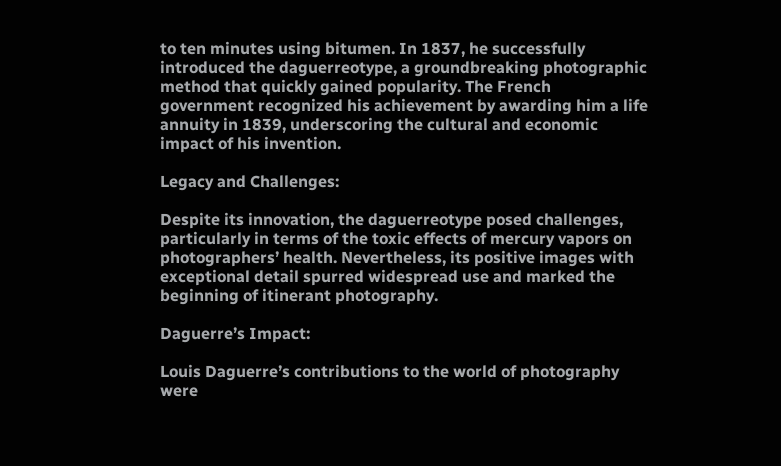to ten minutes using bitumen. In 1837, he successfully introduced the daguerreotype, a groundbreaking photographic method that quickly gained popularity. The French government recognized his achievement by awarding him a life annuity in 1839, underscoring the cultural and economic impact of his invention.

Legacy and Challenges:

Despite its innovation, the daguerreotype posed challenges, particularly in terms of the toxic effects of mercury vapors on photographers’ health. Nevertheless, its positive images with exceptional detail spurred widespread use and marked the beginning of itinerant photography.

Daguerre’s Impact:

Louis Daguerre’s contributions to the world of photography were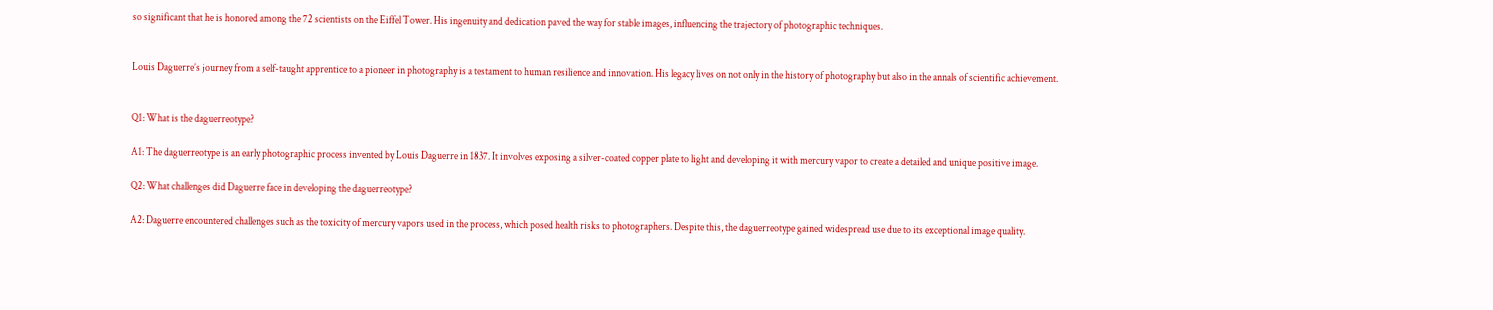so significant that he is honored among the 72 scientists on the Eiffel Tower. His ingenuity and dedication paved the way for stable images, influencing the trajectory of photographic techniques.


Louis Daguerre’s journey from a self-taught apprentice to a pioneer in photography is a testament to human resilience and innovation. His legacy lives on not only in the history of photography but also in the annals of scientific achievement.


Q1: What is the daguerreotype?

A1: The daguerreotype is an early photographic process invented by Louis Daguerre in 1837. It involves exposing a silver-coated copper plate to light and developing it with mercury vapor to create a detailed and unique positive image.

Q2: What challenges did Daguerre face in developing the daguerreotype?

A2: Daguerre encountered challenges such as the toxicity of mercury vapors used in the process, which posed health risks to photographers. Despite this, the daguerreotype gained widespread use due to its exceptional image quality.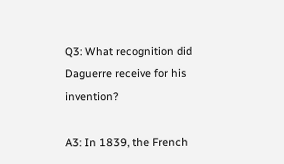Q3: What recognition did Daguerre receive for his invention?

A3: In 1839, the French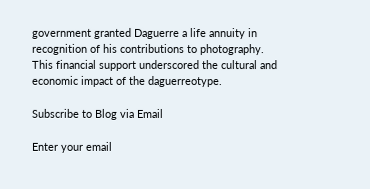government granted Daguerre a life annuity in recognition of his contributions to photography. This financial support underscored the cultural and economic impact of the daguerreotype.

Subscribe to Blog via Email

Enter your email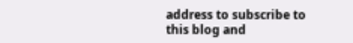address to subscribe to this blog and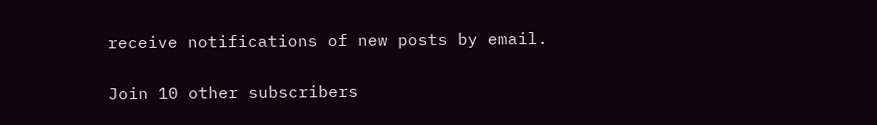receive notifications of new posts by email.

Join 10 other subscribers